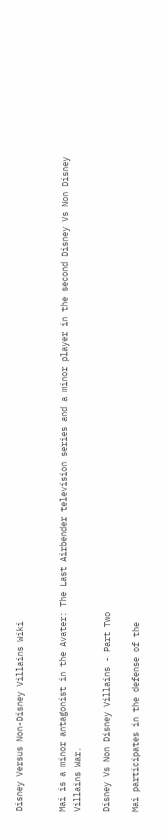Disney Versus Non-Disney Villains Wiki


Mai is a minor antagonist in the Avater: The Last Airbender television series and a minor player in the second Disney Vs Non Disney Villains War.

Disney Vs Non Disney Villains - Part Two

Mai participates in the defense of the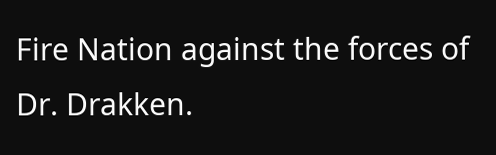Fire Nation against the forces of Dr. Drakken.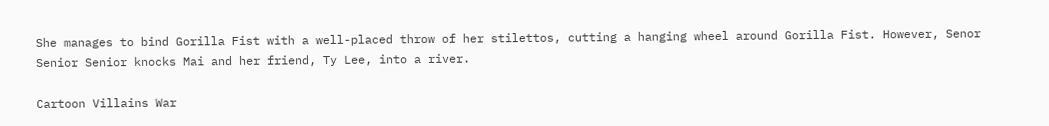She manages to bind Gorilla Fist with a well-placed throw of her stilettos, cutting a hanging wheel around Gorilla Fist. However, Senor Senior Senior knocks Mai and her friend, Ty Lee, into a river.

Cartoon Villains War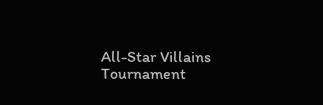All-Star Villains Tournament